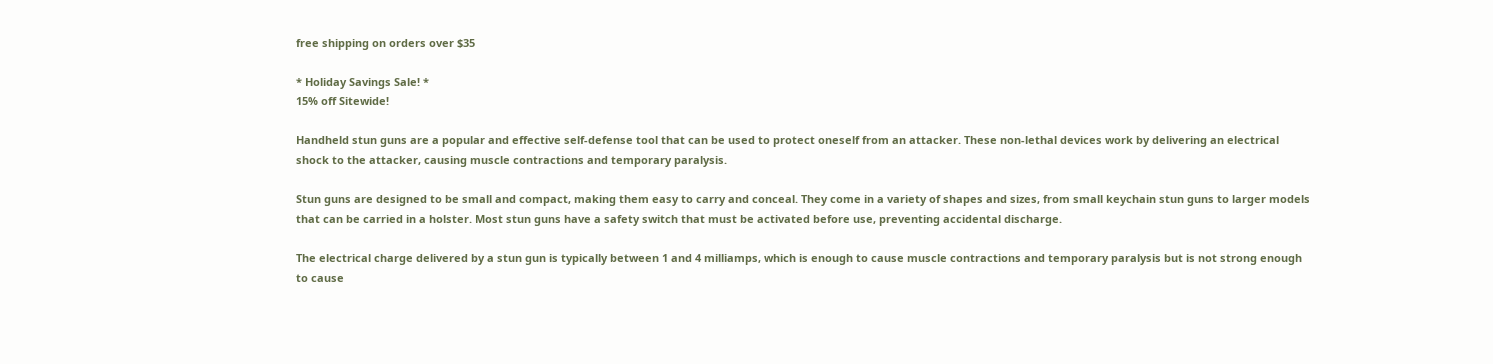free shipping on orders over $35

* Holiday Savings Sale! *
15% off Sitewide!

Handheld stun guns are a popular and effective self-defense tool that can be used to protect oneself from an attacker. These non-lethal devices work by delivering an electrical shock to the attacker, causing muscle contractions and temporary paralysis.

Stun guns are designed to be small and compact, making them easy to carry and conceal. They come in a variety of shapes and sizes, from small keychain stun guns to larger models that can be carried in a holster. Most stun guns have a safety switch that must be activated before use, preventing accidental discharge.

The electrical charge delivered by a stun gun is typically between 1 and 4 milliamps, which is enough to cause muscle contractions and temporary paralysis but is not strong enough to cause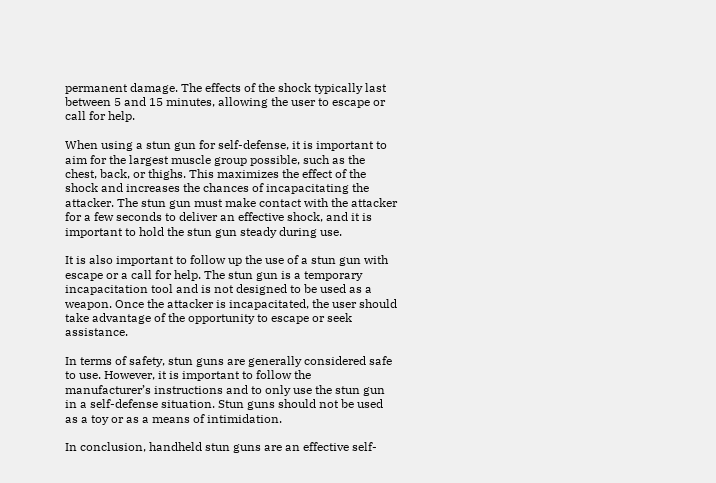permanent damage. The effects of the shock typically last between 5 and 15 minutes, allowing the user to escape or call for help.

When using a stun gun for self-defense, it is important to aim for the largest muscle group possible, such as the chest, back, or thighs. This maximizes the effect of the shock and increases the chances of incapacitating the attacker. The stun gun must make contact with the attacker for a few seconds to deliver an effective shock, and it is important to hold the stun gun steady during use.

It is also important to follow up the use of a stun gun with escape or a call for help. The stun gun is a temporary incapacitation tool and is not designed to be used as a weapon. Once the attacker is incapacitated, the user should take advantage of the opportunity to escape or seek assistance.

In terms of safety, stun guns are generally considered safe to use. However, it is important to follow the manufacturer’s instructions and to only use the stun gun in a self-defense situation. Stun guns should not be used as a toy or as a means of intimidation.

In conclusion, handheld stun guns are an effective self-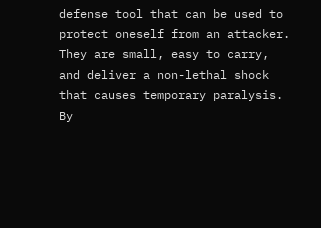defense tool that can be used to protect oneself from an attacker. They are small, easy to carry, and deliver a non-lethal shock that causes temporary paralysis. By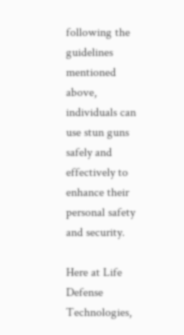following the guidelines mentioned above, individuals can use stun guns safely and effectively to enhance their personal safety and security.

Here at Life Defense Technologies,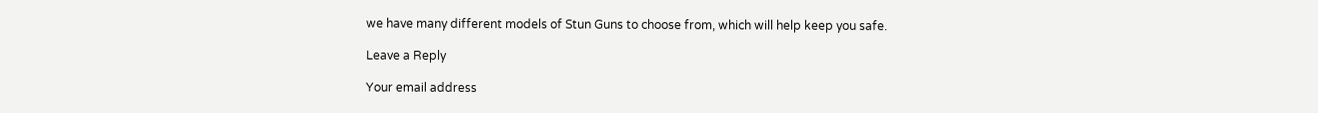we have many different models of Stun Guns to choose from, which will help keep you safe.

Leave a Reply

Your email address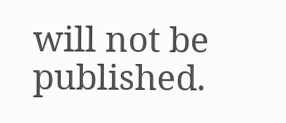will not be published.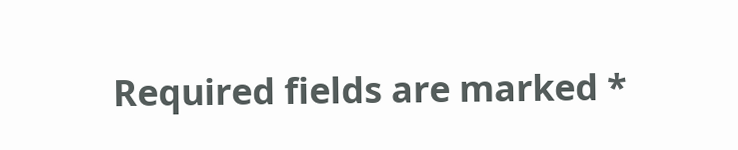Required fields are marked *